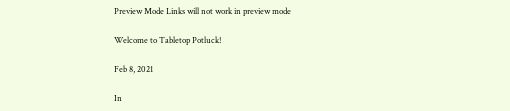Preview Mode Links will not work in preview mode

Welcome to Tabletop Potluck!

Feb 8, 2021

In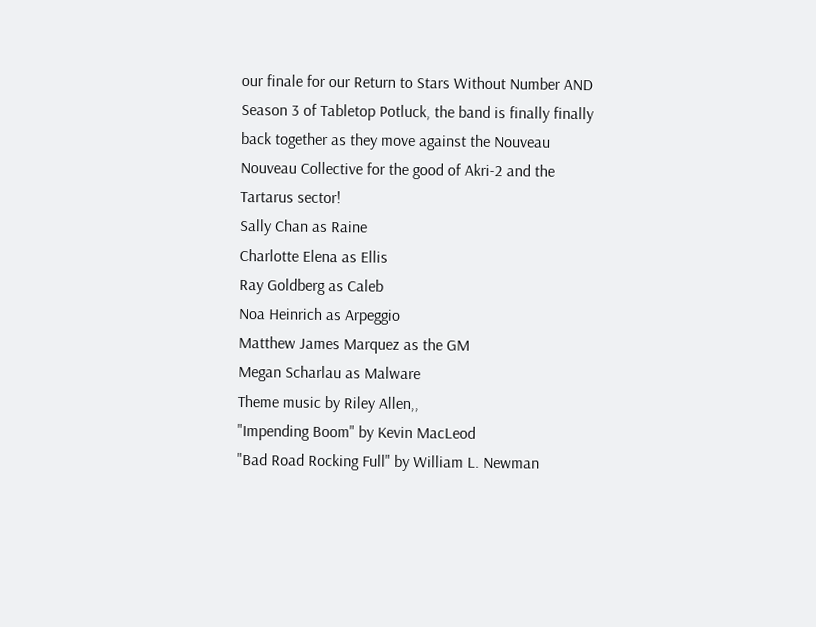our finale for our Return to Stars Without Number AND Season 3 of Tabletop Potluck, the band is finally finally back together as they move against the Nouveau Nouveau Collective for the good of Akri-2 and the Tartarus sector!
Sally Chan as Raine
Charlotte Elena as Ellis
Ray Goldberg as Caleb
Noa Heinrich as Arpeggio
Matthew James Marquez as the GM
Megan Scharlau as Malware
Theme music by Riley Allen,,
"Impending Boom" by Kevin MacLeod
"Bad Road Rocking Full" by William L. Newman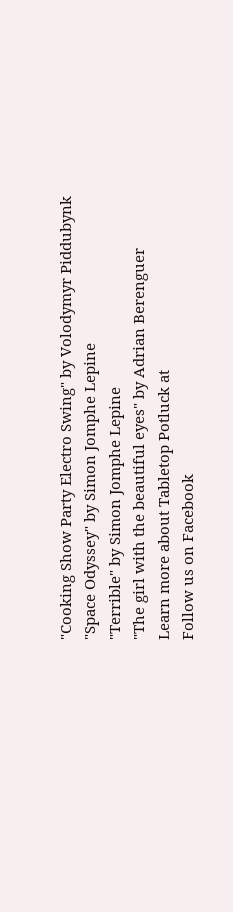"Cooking Show Party Electro Swing" by Volodymyr Piddubynk
"Space Odyssey" by Simon Jomphe Lepine
"Terrible" by Simon Jomphe Lepine
"The girl with the beautiful eyes" by Adrian Berenguer
Learn more about Tabletop Potluck at
Follow us on Facebook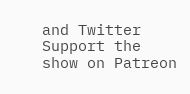and Twitter
Support the show on Patreon